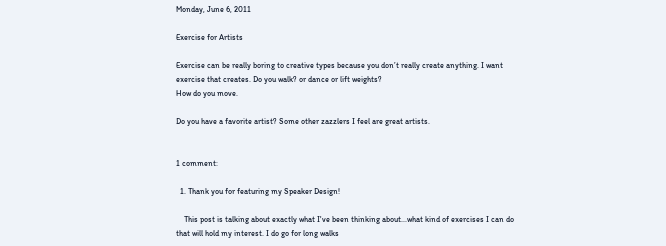Monday, June 6, 2011

Exercise for Artists

Exercise can be really boring to creative types because you don’t really create anything. I want exercise that creates. Do you walk? or dance or lift weights?
How do you move.

Do you have a favorite artist? Some other zazzlers I feel are great artists.


1 comment:

  1. Thank you for featuring my Speaker Design!

    This post is talking about exactly what I've been thinking about...what kind of exercises I can do that will hold my interest. I do go for long walks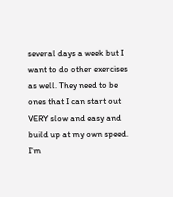several days a week but I want to do other exercises as well. They need to be ones that I can start out VERY slow and easy and build up at my own speed. I'm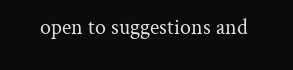open to suggestions and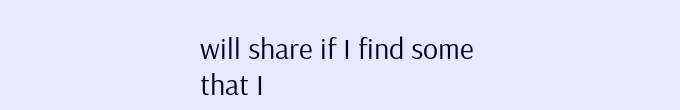will share if I find some that I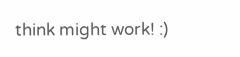think might work! :)